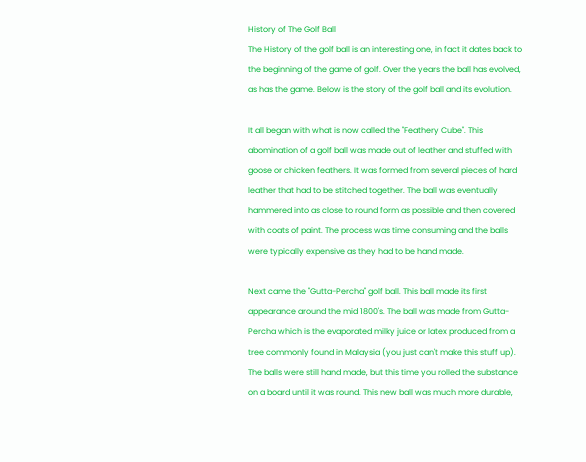History of The Golf Ball
The History of the golf ball is an interesting one, in fact it dates back to the beginning of the game of golf. Over the years the ball has evolved, as has the game. Below is the story of the golf ball and its evolution.

It all began with what is now called the "Feathery Cube". This abomination of a golf ball was made out of leather and stuffed with goose or chicken feathers. It was formed from several pieces of hard leather that had to be stitched together. The ball was eventually hammered into as close to round form as possible and then covered with coats of paint. The process was time consuming and the balls were typically expensive as they had to be hand made.

Next came the "Gutta-Percha" golf ball. This ball made its first appearance around the mid 1800's. The ball was made from Gutta-Percha which is the evaporated milky juice or latex produced from a tree commonly found in Malaysia (you just can't make this stuff up). The balls were still hand made, but this time you rolled the substance on a board until it was round. This new ball was much more durable,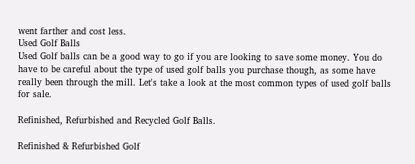went farther and cost less.
Used Golf Balls
Used Golf balls can be a good way to go if you are looking to save some money. You do have to be careful about the type of used golf balls you purchase though, as some have really been through the mill. Let's take a look at the most common types of used golf balls for sale.

Refinished, Refurbished and Recycled Golf Balls.

Refinished & Refurbished Golf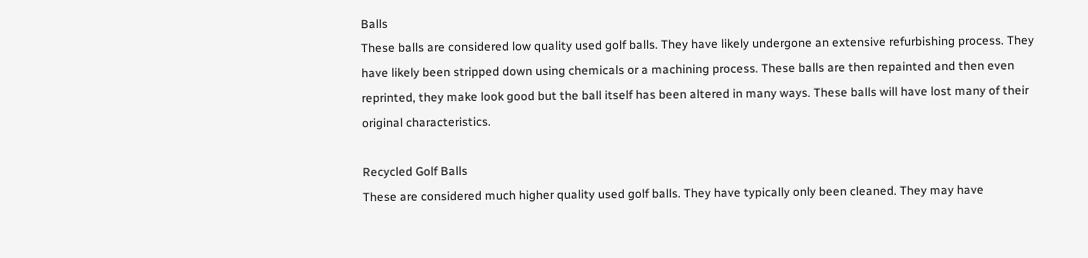Balls
These balls are considered low quality used golf balls. They have likely undergone an extensive refurbishing process. They have likely been stripped down using chemicals or a machining process. These balls are then repainted and then even reprinted, they make look good but the ball itself has been altered in many ways. These balls will have lost many of their original characteristics.

Recycled Golf Balls
These are considered much higher quality used golf balls. They have typically only been cleaned. They may have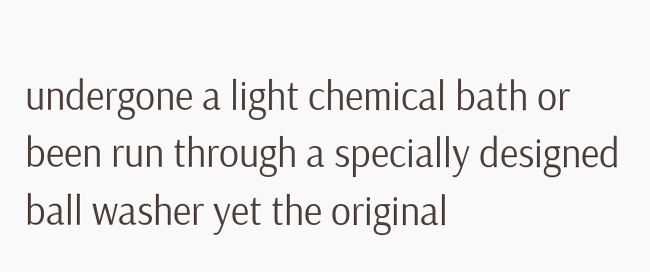undergone a light chemical bath or been run through a specially designed ball washer yet the original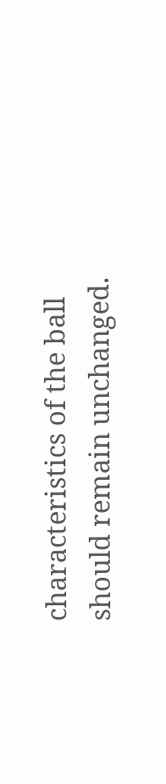characteristics of the ball should remain unchanged.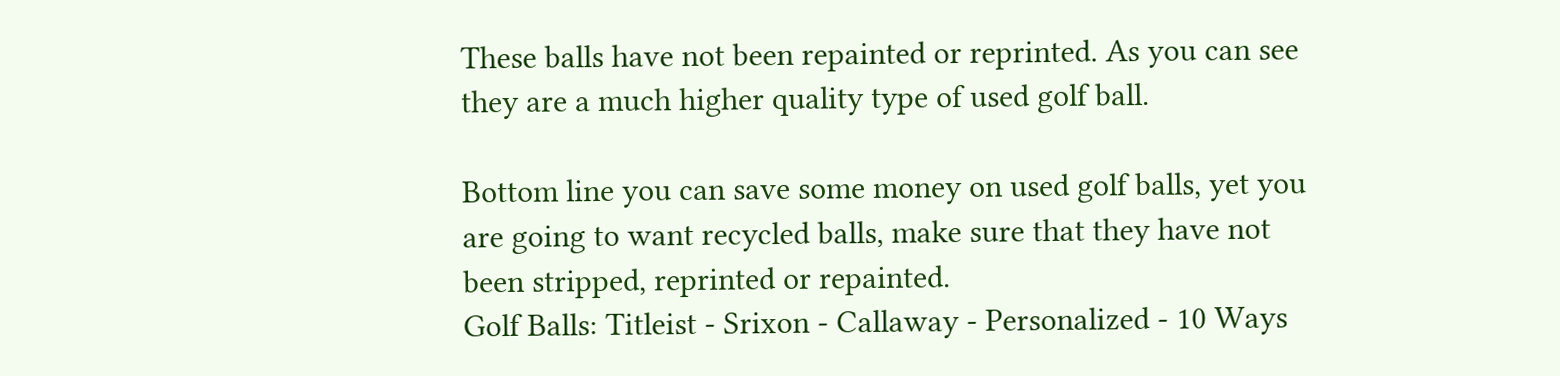These balls have not been repainted or reprinted. As you can see they are a much higher quality type of used golf ball.

Bottom line you can save some money on used golf balls, yet you are going to want recycled balls, make sure that they have not been stripped, reprinted or repainted.
Golf Balls: Titleist - Srixon - Callaway - Personalized - 10 Ways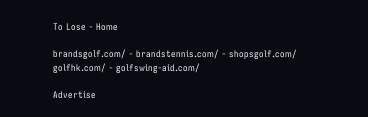To Lose - Home

brandsgolf.com/ - brandstennis.com/ - shopsgolf.com/
golfhk.com/ - golfswing-aid.com/

Advertise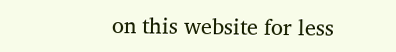on this website for less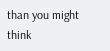than you might think